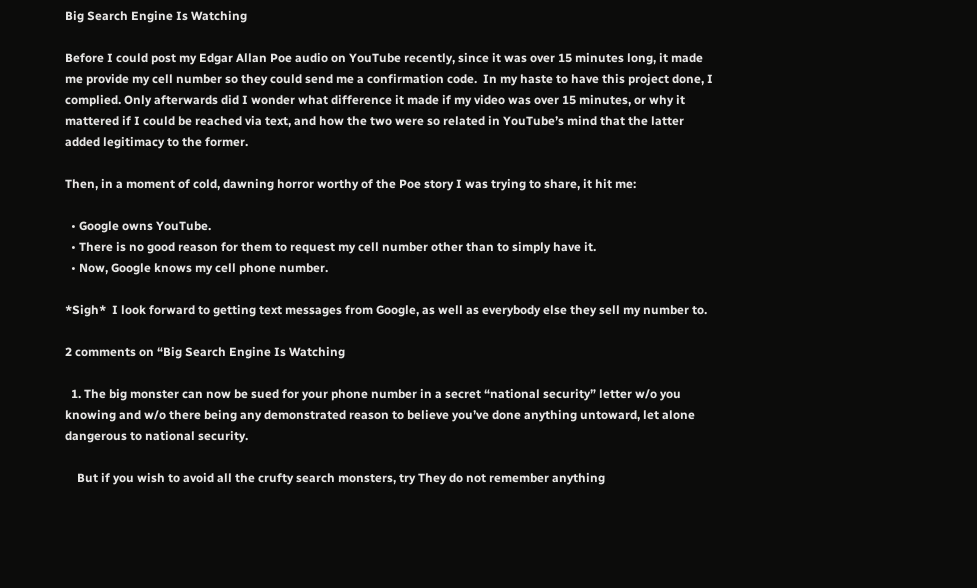Big Search Engine Is Watching

Before I could post my Edgar Allan Poe audio on YouTube recently, since it was over 15 minutes long, it made me provide my cell number so they could send me a confirmation code.  In my haste to have this project done, I complied. Only afterwards did I wonder what difference it made if my video was over 15 minutes, or why it mattered if I could be reached via text, and how the two were so related in YouTube’s mind that the latter added legitimacy to the former.

Then, in a moment of cold, dawning horror worthy of the Poe story I was trying to share, it hit me:

  • Google owns YouTube.
  • There is no good reason for them to request my cell number other than to simply have it.
  • Now, Google knows my cell phone number.

*Sigh*  I look forward to getting text messages from Google, as well as everybody else they sell my number to.

2 comments on “Big Search Engine Is Watching

  1. The big monster can now be sued for your phone number in a secret “national security” letter w/o you knowing and w/o there being any demonstrated reason to believe you’ve done anything untoward, let alone dangerous to national security.

    But if you wish to avoid all the crufty search monsters, try They do not remember anything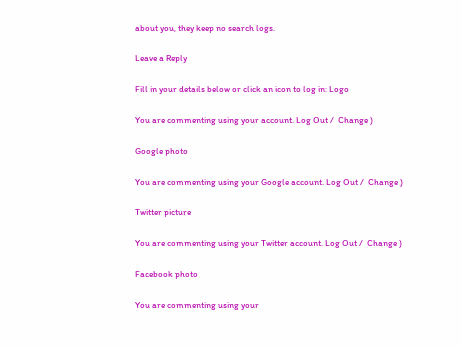about you, they keep no search logs.

Leave a Reply

Fill in your details below or click an icon to log in: Logo

You are commenting using your account. Log Out /  Change )

Google photo

You are commenting using your Google account. Log Out /  Change )

Twitter picture

You are commenting using your Twitter account. Log Out /  Change )

Facebook photo

You are commenting using your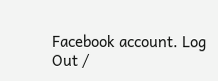Facebook account. Log Out /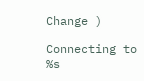Change )

Connecting to %s